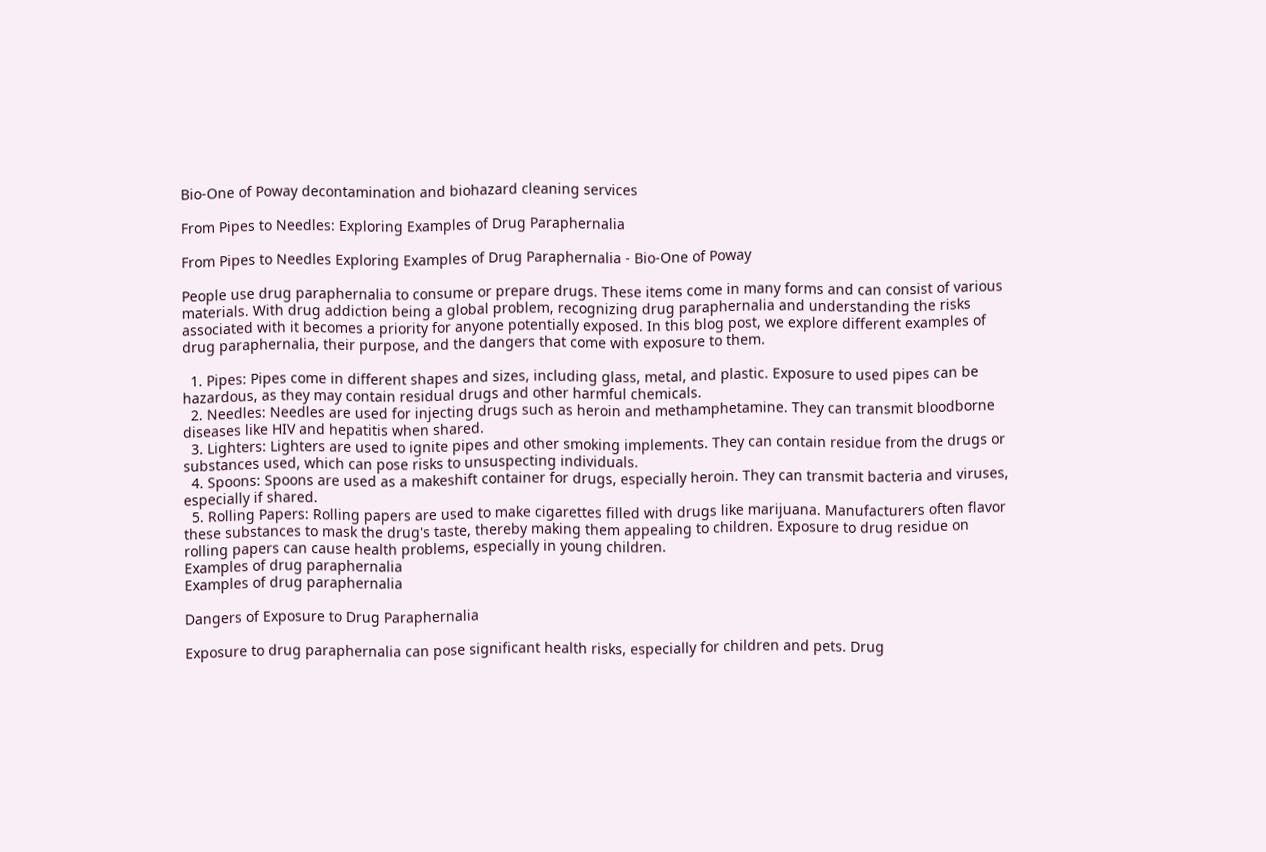Bio-One of Poway decontamination and biohazard cleaning services

From Pipes to Needles: Exploring Examples of Drug Paraphernalia

From Pipes to Needles Exploring Examples of Drug Paraphernalia - Bio-One of Poway

People use drug paraphernalia to consume or prepare drugs. These items come in many forms and can consist of various materials. With drug addiction being a global problem, recognizing drug paraphernalia and understanding the risks associated with it becomes a priority for anyone potentially exposed. In this blog post, we explore different examples of drug paraphernalia, their purpose, and the dangers that come with exposure to them.

  1. Pipes: Pipes come in different shapes and sizes, including glass, metal, and plastic. Exposure to used pipes can be hazardous, as they may contain residual drugs and other harmful chemicals.
  2. Needles: Needles are used for injecting drugs such as heroin and methamphetamine. They can transmit bloodborne diseases like HIV and hepatitis when shared.
  3. Lighters: Lighters are used to ignite pipes and other smoking implements. They can contain residue from the drugs or substances used, which can pose risks to unsuspecting individuals.
  4. Spoons: Spoons are used as a makeshift container for drugs, especially heroin. They can transmit bacteria and viruses, especially if shared.
  5. Rolling Papers: Rolling papers are used to make cigarettes filled with drugs like marijuana. Manufacturers often flavor these substances to mask the drug's taste, thereby making them appealing to children. Exposure to drug residue on rolling papers can cause health problems, especially in young children.
Examples of drug paraphernalia
Examples of drug paraphernalia

Dangers of Exposure to Drug Paraphernalia

Exposure to drug paraphernalia can pose significant health risks, especially for children and pets. Drug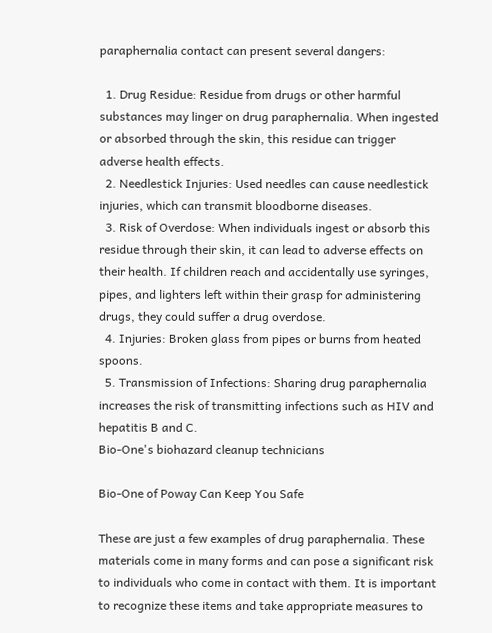paraphernalia contact can present several dangers:

  1. Drug Residue: Residue from drugs or other harmful substances may linger on drug paraphernalia. When ingested or absorbed through the skin, this residue can trigger adverse health effects.
  2. Needlestick Injuries: Used needles can cause needlestick injuries, which can transmit bloodborne diseases.
  3. Risk of Overdose: When individuals ingest or absorb this residue through their skin, it can lead to adverse effects on their health. If children reach and accidentally use syringes, pipes, and lighters left within their grasp for administering drugs, they could suffer a drug overdose.
  4. Injuries: Broken glass from pipes or burns from heated spoons.
  5. Transmission of Infections: Sharing drug paraphernalia increases the risk of transmitting infections such as HIV and hepatitis B and C.
Bio-One's biohazard cleanup technicians

Bio-One of Poway Can Keep You Safe

These are just a few examples of drug paraphernalia. These materials come in many forms and can pose a significant risk to individuals who come in contact with them. It is important to recognize these items and take appropriate measures to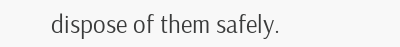dispose of them safely.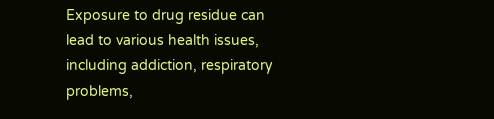Exposure to drug residue can lead to various health issues, including addiction, respiratory problems,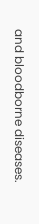and bloodborne diseases.